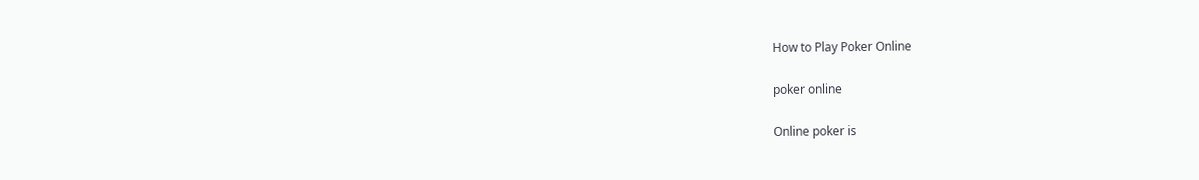How to Play Poker Online

poker online

Online poker is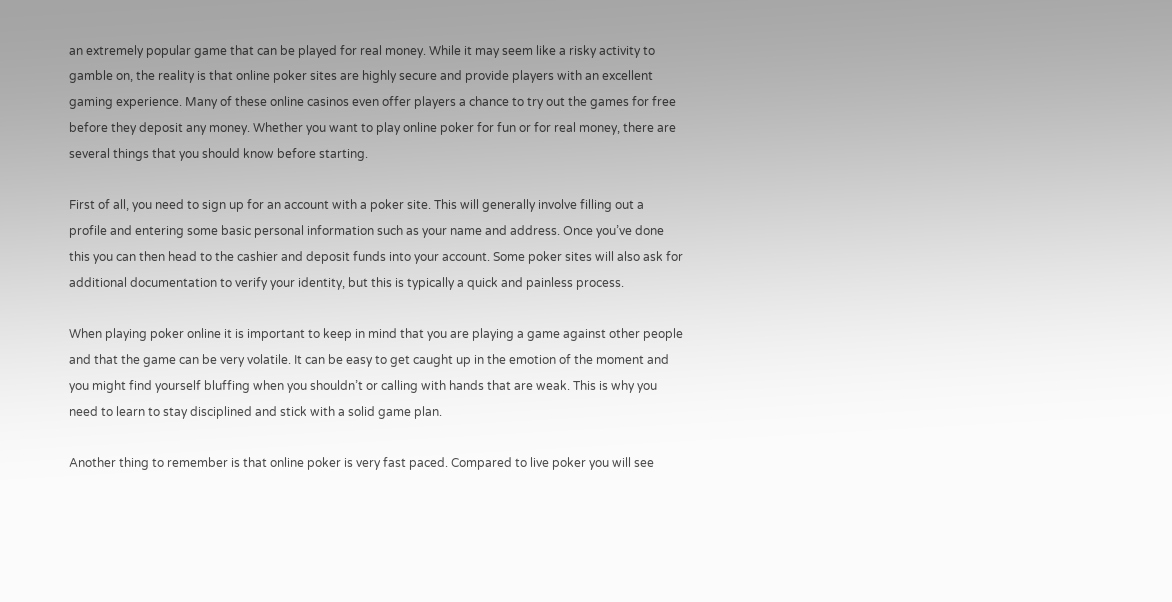an extremely popular game that can be played for real money. While it may seem like a risky activity to gamble on, the reality is that online poker sites are highly secure and provide players with an excellent gaming experience. Many of these online casinos even offer players a chance to try out the games for free before they deposit any money. Whether you want to play online poker for fun or for real money, there are several things that you should know before starting.

First of all, you need to sign up for an account with a poker site. This will generally involve filling out a profile and entering some basic personal information such as your name and address. Once you’ve done this you can then head to the cashier and deposit funds into your account. Some poker sites will also ask for additional documentation to verify your identity, but this is typically a quick and painless process.

When playing poker online it is important to keep in mind that you are playing a game against other people and that the game can be very volatile. It can be easy to get caught up in the emotion of the moment and you might find yourself bluffing when you shouldn’t or calling with hands that are weak. This is why you need to learn to stay disciplined and stick with a solid game plan.

Another thing to remember is that online poker is very fast paced. Compared to live poker you will see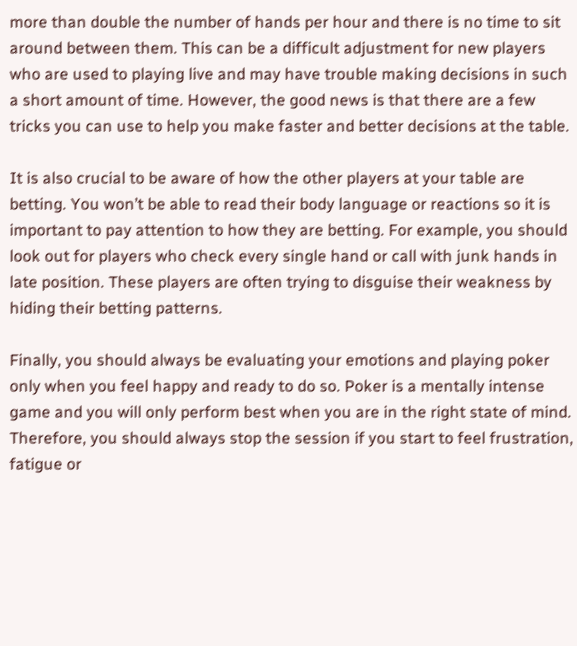more than double the number of hands per hour and there is no time to sit around between them. This can be a difficult adjustment for new players who are used to playing live and may have trouble making decisions in such a short amount of time. However, the good news is that there are a few tricks you can use to help you make faster and better decisions at the table.

It is also crucial to be aware of how the other players at your table are betting. You won’t be able to read their body language or reactions so it is important to pay attention to how they are betting. For example, you should look out for players who check every single hand or call with junk hands in late position. These players are often trying to disguise their weakness by hiding their betting patterns.

Finally, you should always be evaluating your emotions and playing poker only when you feel happy and ready to do so. Poker is a mentally intense game and you will only perform best when you are in the right state of mind. Therefore, you should always stop the session if you start to feel frustration, fatigue or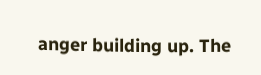anger building up. The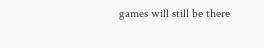games will still be there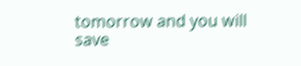tomorrow and you will save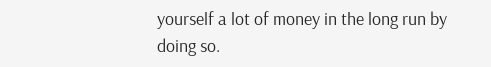yourself a lot of money in the long run by doing so.